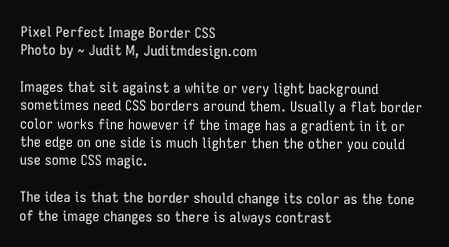Pixel Perfect Image Border CSS
Photo by ~ Judit M, Juditmdesign.com

Images that sit against a white or very light background sometimes need CSS borders around them. Usually a flat border color works fine however if the image has a gradient in it or the edge on one side is much lighter then the other you could use some CSS magic.

The idea is that the border should change its color as the tone of the image changes so there is always contrast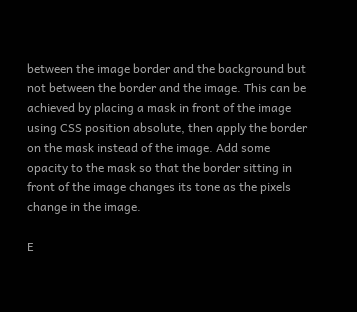between the image border and the background but not between the border and the image. This can be achieved by placing a mask in front of the image using CSS position absolute, then apply the border on the mask instead of the image. Add some opacity to the mask so that the border sitting in front of the image changes its tone as the pixels change in the image.

E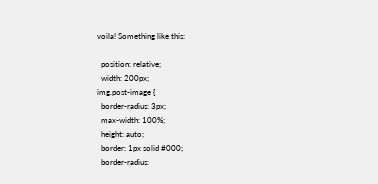voila! Something like this:

  position: relative;
  width: 200px;
img.post-image {
  border-radius: 3px;
  max-width: 100%;
  height: auto;
  border: 1px solid #000;
  border-radius: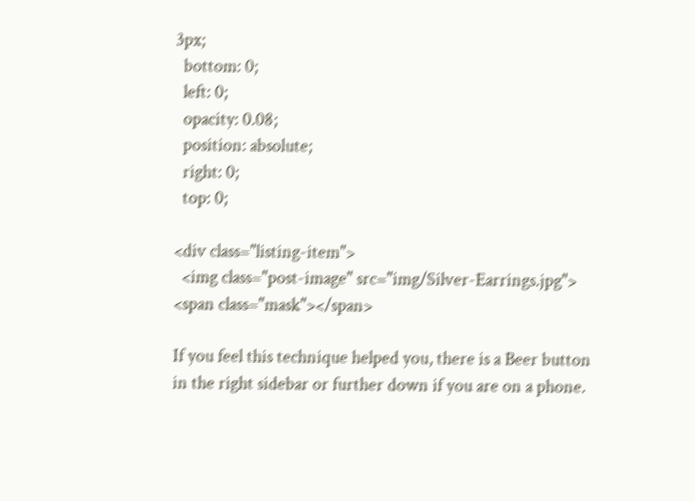3px;
  bottom: 0;
  left: 0;
  opacity: 0.08;
  position: absolute;
  right: 0;
  top: 0;

<div class="listing-item">
  <img class="post-image" src="img/Silver-Earrings.jpg">
<span class="mask"></span>

If you feel this technique helped you, there is a Beer button in the right sidebar or further down if you are on a phone.